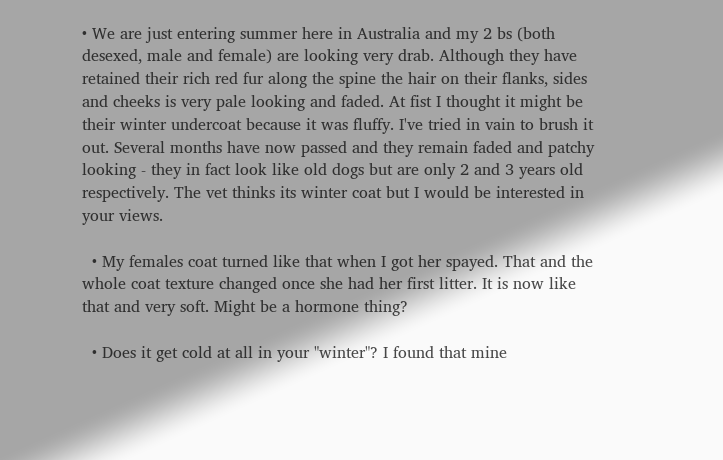• We are just entering summer here in Australia and my 2 bs (both desexed, male and female) are looking very drab. Although they have retained their rich red fur along the spine the hair on their flanks, sides and cheeks is very pale looking and faded. At fist I thought it might be their winter undercoat because it was fluffy. I've tried in vain to brush it out. Several months have now passed and they remain faded and patchy looking - they in fact look like old dogs but are only 2 and 3 years old respectively. The vet thinks its winter coat but I would be interested in your views.

  • My females coat turned like that when I got her spayed. That and the whole coat texture changed once she had her first litter. It is now like that and very soft. Might be a hormone thing?

  • Does it get cold at all in your "winter"? I found that mine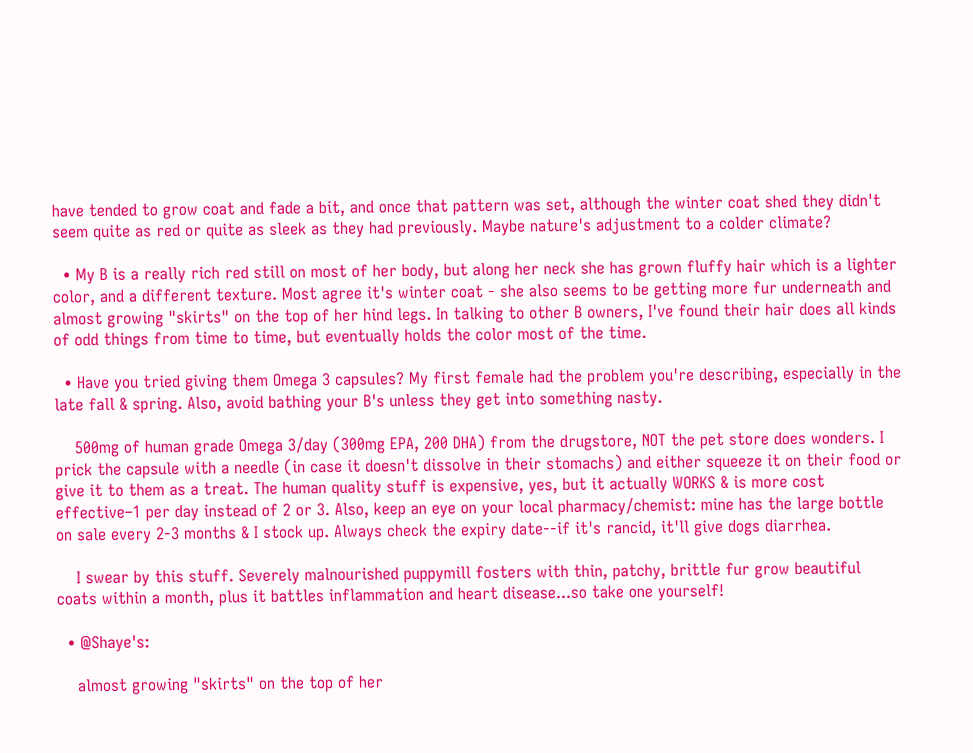have tended to grow coat and fade a bit, and once that pattern was set, although the winter coat shed they didn't seem quite as red or quite as sleek as they had previously. Maybe nature's adjustment to a colder climate?

  • My B is a really rich red still on most of her body, but along her neck she has grown fluffy hair which is a lighter color, and a different texture. Most agree it's winter coat - she also seems to be getting more fur underneath and almost growing "skirts" on the top of her hind legs. In talking to other B owners, I've found their hair does all kinds of odd things from time to time, but eventually holds the color most of the time.

  • Have you tried giving them Omega 3 capsules? My first female had the problem you're describing, especially in the late fall & spring. Also, avoid bathing your B's unless they get into something nasty.

    500mg of human grade Omega 3/day (300mg EPA, 200 DHA) from the drugstore, NOT the pet store does wonders. I prick the capsule with a needle (in case it doesn't dissolve in their stomachs) and either squeeze it on their food or give it to them as a treat. The human quality stuff is expensive, yes, but it actually WORKS & is more cost effective–1 per day instead of 2 or 3. Also, keep an eye on your local pharmacy/chemist: mine has the large bottle on sale every 2-3 months & I stock up. Always check the expiry date--if it's rancid, it'll give dogs diarrhea.

    I swear by this stuff. Severely malnourished puppymill fosters with thin, patchy, brittle fur grow beautiful coats within a month, plus it battles inflammation and heart disease...so take one yourself!

  • @Shaye's:

    almost growing "skirts" on the top of her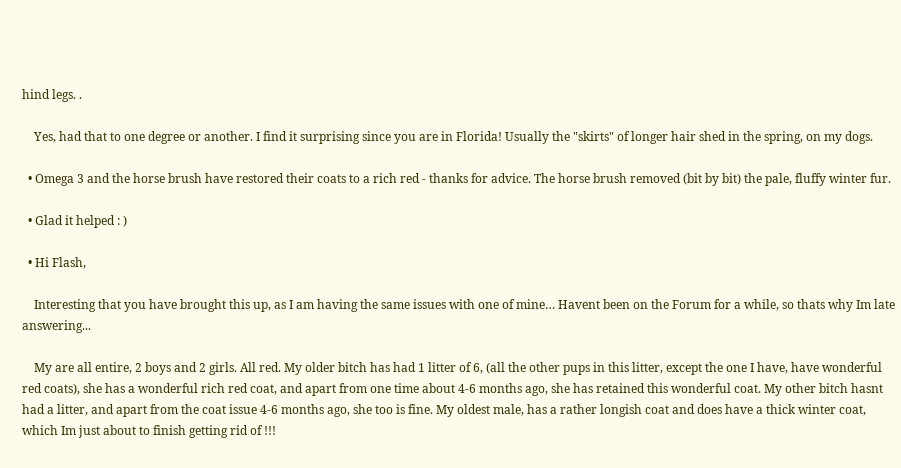hind legs. .

    Yes, had that to one degree or another. I find it surprising since you are in Florida! Usually the "skirts" of longer hair shed in the spring, on my dogs.

  • Omega 3 and the horse brush have restored their coats to a rich red - thanks for advice. The horse brush removed (bit by bit) the pale, fluffy winter fur.

  • Glad it helped : )

  • Hi Flash,

    Interesting that you have brought this up, as I am having the same issues with one of mine… Havent been on the Forum for a while, so thats why Im late answering...

    My are all entire, 2 boys and 2 girls. All red. My older bitch has had 1 litter of 6, (all the other pups in this litter, except the one I have, have wonderful red coats), she has a wonderful rich red coat, and apart from one time about 4-6 months ago, she has retained this wonderful coat. My other bitch hasnt had a litter, and apart from the coat issue 4-6 months ago, she too is fine. My oldest male, has a rather longish coat and does have a thick winter coat, which Im just about to finish getting rid of !!!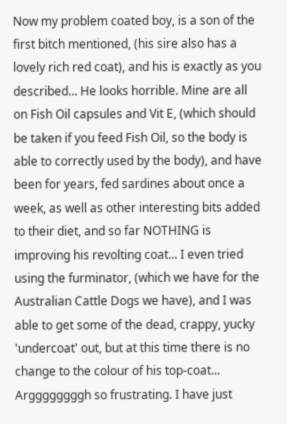Now my problem coated boy, is a son of the first bitch mentioned, (his sire also has a lovely rich red coat), and his is exactly as you described... He looks horrible. Mine are all on Fish Oil capsules and Vit E, (which should be taken if you feed Fish Oil, so the body is able to correctly used by the body), and have been for years, fed sardines about once a week, as well as other interesting bits added to their diet, and so far NOTHING is improving his revolting coat... I even tried using the furminator, (which we have for the Australian Cattle Dogs we have), and I was able to get some of the dead, crappy, yucky 'undercoat' out, but at this time there is no change to the colour of his top-coat... Arggggggggh so frustrating. I have just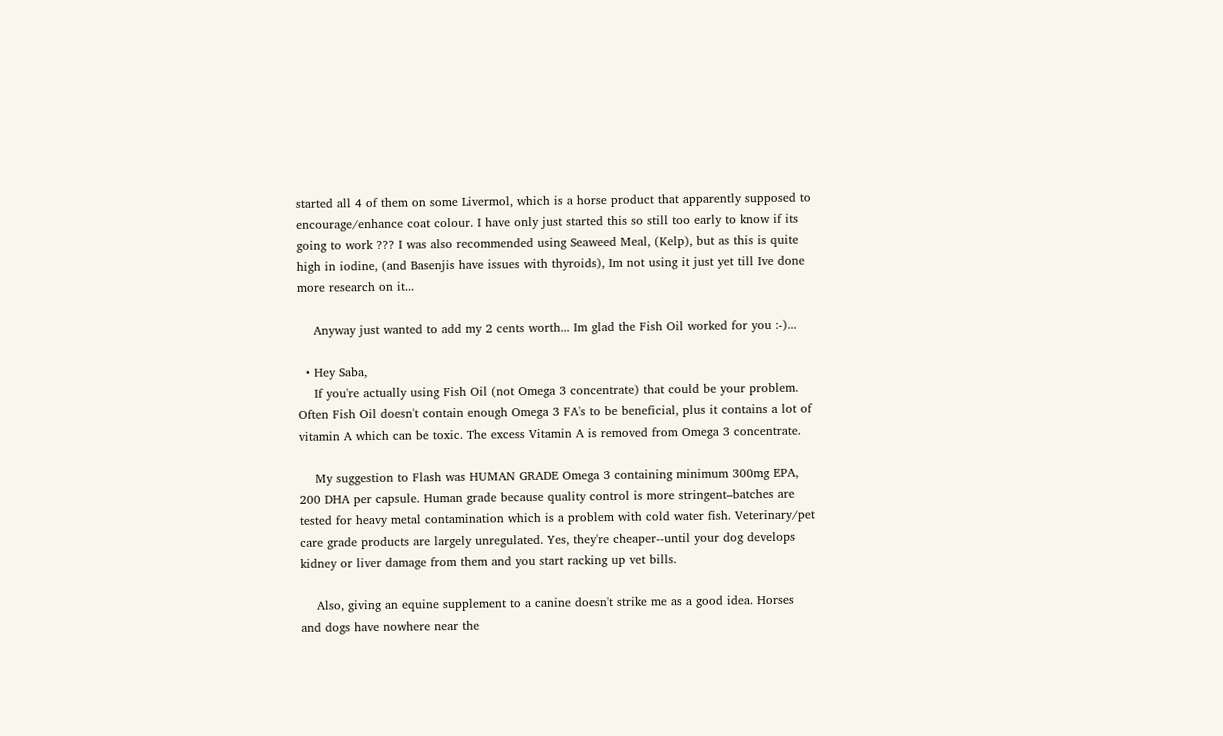started all 4 of them on some Livermol, which is a horse product that apparently supposed to encourage/enhance coat colour. I have only just started this so still too early to know if its going to work ??? I was also recommended using Seaweed Meal, (Kelp), but as this is quite high in iodine, (and Basenjis have issues with thyroids), Im not using it just yet till Ive done more research on it...

    Anyway just wanted to add my 2 cents worth... Im glad the Fish Oil worked for you :-)...

  • Hey Saba,
    If you're actually using Fish Oil (not Omega 3 concentrate) that could be your problem. Often Fish Oil doesn't contain enough Omega 3 FA's to be beneficial, plus it contains a lot of vitamin A which can be toxic. The excess Vitamin A is removed from Omega 3 concentrate.

    My suggestion to Flash was HUMAN GRADE Omega 3 containing minimum 300mg EPA, 200 DHA per capsule. Human grade because quality control is more stringent–batches are tested for heavy metal contamination which is a problem with cold water fish. Veterinary/pet care grade products are largely unregulated. Yes, they're cheaper--until your dog develops kidney or liver damage from them and you start racking up vet bills.

    Also, giving an equine supplement to a canine doesn't strike me as a good idea. Horses and dogs have nowhere near the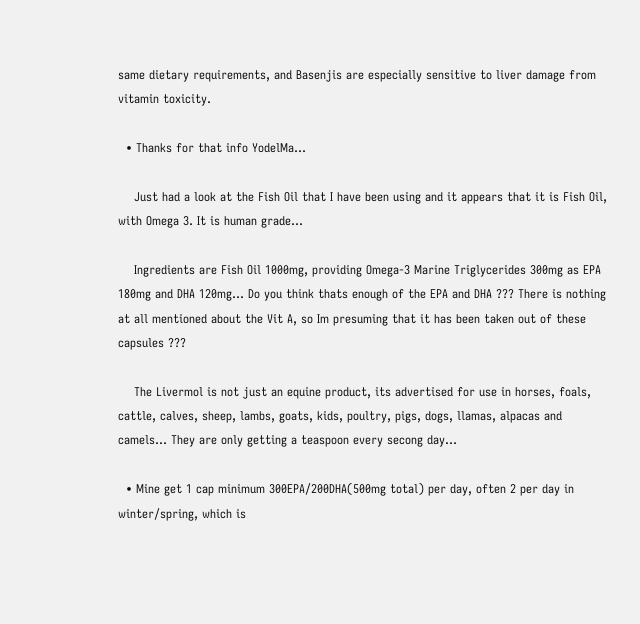same dietary requirements, and Basenjis are especially sensitive to liver damage from vitamin toxicity.

  • Thanks for that info YodelMa…

    Just had a look at the Fish Oil that I have been using and it appears that it is Fish Oil, with Omega 3. It is human grade...

    Ingredients are Fish Oil 1000mg, providing Omega-3 Marine Triglycerides 300mg as EPA 180mg and DHA 120mg... Do you think thats enough of the EPA and DHA ??? There is nothing at all mentioned about the Vit A, so Im presuming that it has been taken out of these capsules ???

    The Livermol is not just an equine product, its advertised for use in horses, foals, cattle, calves, sheep, lambs, goats, kids, poultry, pigs, dogs, llamas, alpacas and camels... They are only getting a teaspoon every secong day...

  • Mine get 1 cap minimum 300EPA/200DHA(500mg total) per day, often 2 per day in winter/spring, which is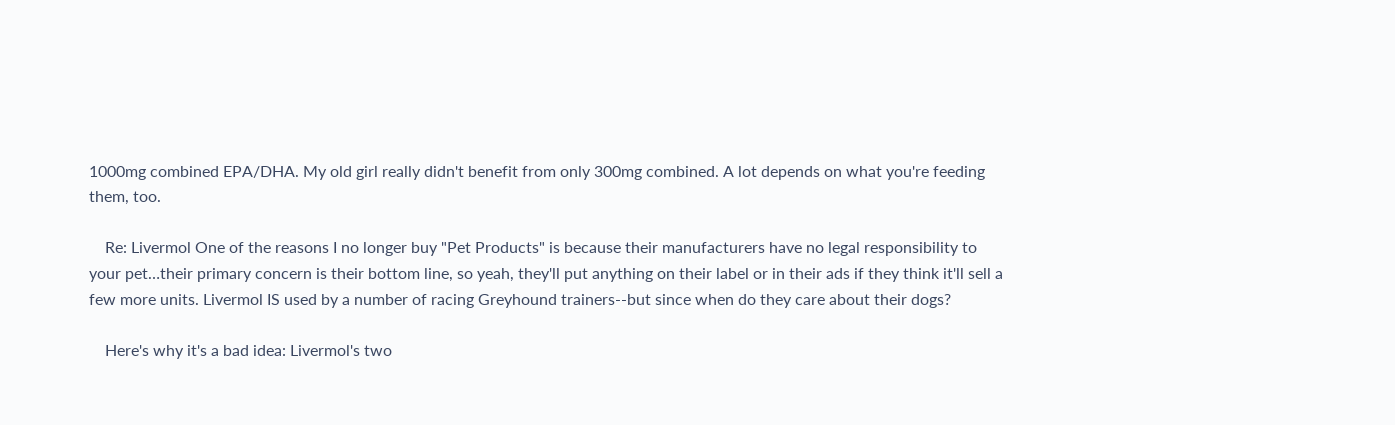1000mg combined EPA/DHA. My old girl really didn't benefit from only 300mg combined. A lot depends on what you're feeding them, too.

    Re: Livermol One of the reasons I no longer buy "Pet Products" is because their manufacturers have no legal responsibility to your pet…their primary concern is their bottom line, so yeah, they'll put anything on their label or in their ads if they think it'll sell a few more units. Livermol IS used by a number of racing Greyhound trainers--but since when do they care about their dogs?

    Here's why it's a bad idea: Livermol's two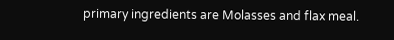primary ingredients are Molasses and flax meal.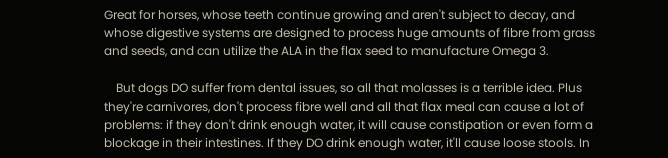Great for horses, whose teeth continue growing and aren't subject to decay, and whose digestive systems are designed to process huge amounts of fibre from grass and seeds, and can utilize the ALA in the flax seed to manufacture Omega 3.

    But dogs DO suffer from dental issues, so all that molasses is a terrible idea. Plus they're carnivores, don't process fibre well and all that flax meal can cause a lot of problems: if they don't drink enough water, it will cause constipation or even form a blockage in their intestines. If they DO drink enough water, it'll cause loose stools. In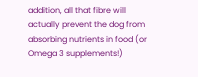addition, all that fibre will actually prevent the dog from absorbing nutrients in food (or Omega 3 supplements!)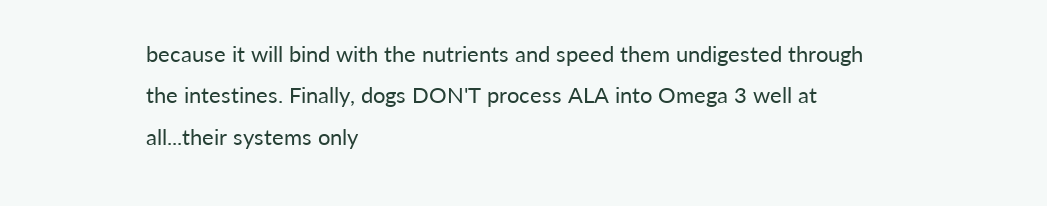because it will bind with the nutrients and speed them undigested through the intestines. Finally, dogs DON'T process ALA into Omega 3 well at all...their systems only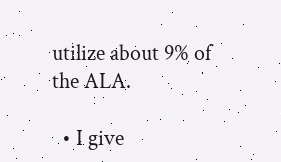utilize about 9% of the ALA.

  • I give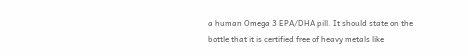a human Omega 3 EPA/DHA pill. It should state on the bottle that it is certified free of heavy metals like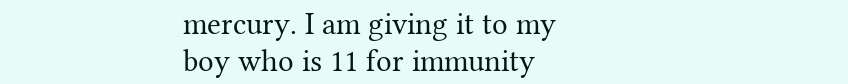mercury. I am giving it to my boy who is 11 for immunity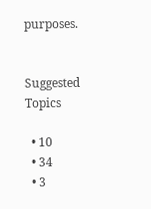purposes.


Suggested Topics

  • 10
  • 34
  • 3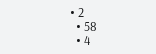• 2
  • 58
  • 4